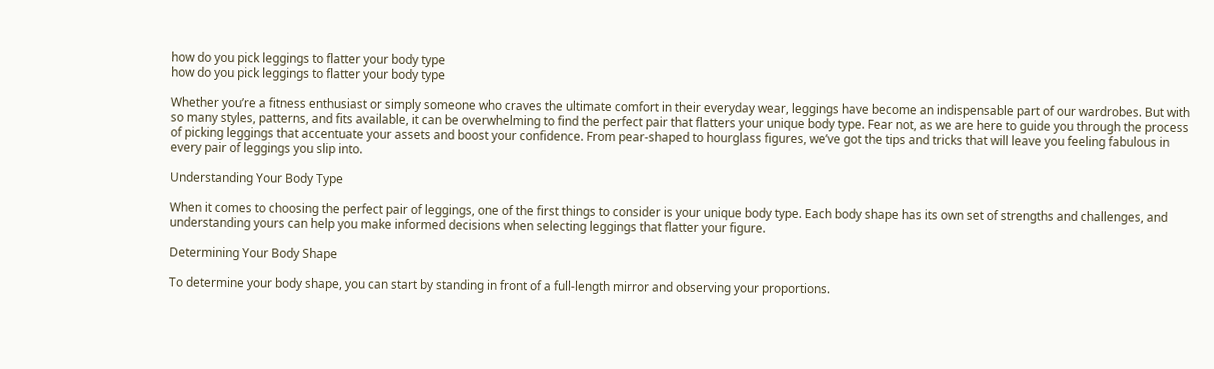how do you pick leggings to flatter your body type
how do you pick leggings to flatter your body type

Whether you’re a fitness enthusiast or simply someone who craves the ultimate comfort in their everyday wear, leggings have become an indispensable part of our wardrobes. But with so many styles, patterns, and fits available, it can be overwhelming to find the perfect pair that flatters your unique body type. Fear not, as we are here to guide you through the process of picking leggings that accentuate your assets and boost your confidence. From pear-shaped to hourglass figures, we’ve got the tips and tricks that will leave you feeling fabulous in every pair of leggings you slip into.

Understanding Your Body Type

When it comes to choosing the perfect pair of leggings, one of the first things to consider is your unique body type. Each body shape has its own set of strengths and challenges, and understanding yours can help you make informed decisions when selecting leggings that flatter your figure.

Determining Your Body Shape

To determine your body shape, you can start by standing in front of a full-length mirror and observing your proportions.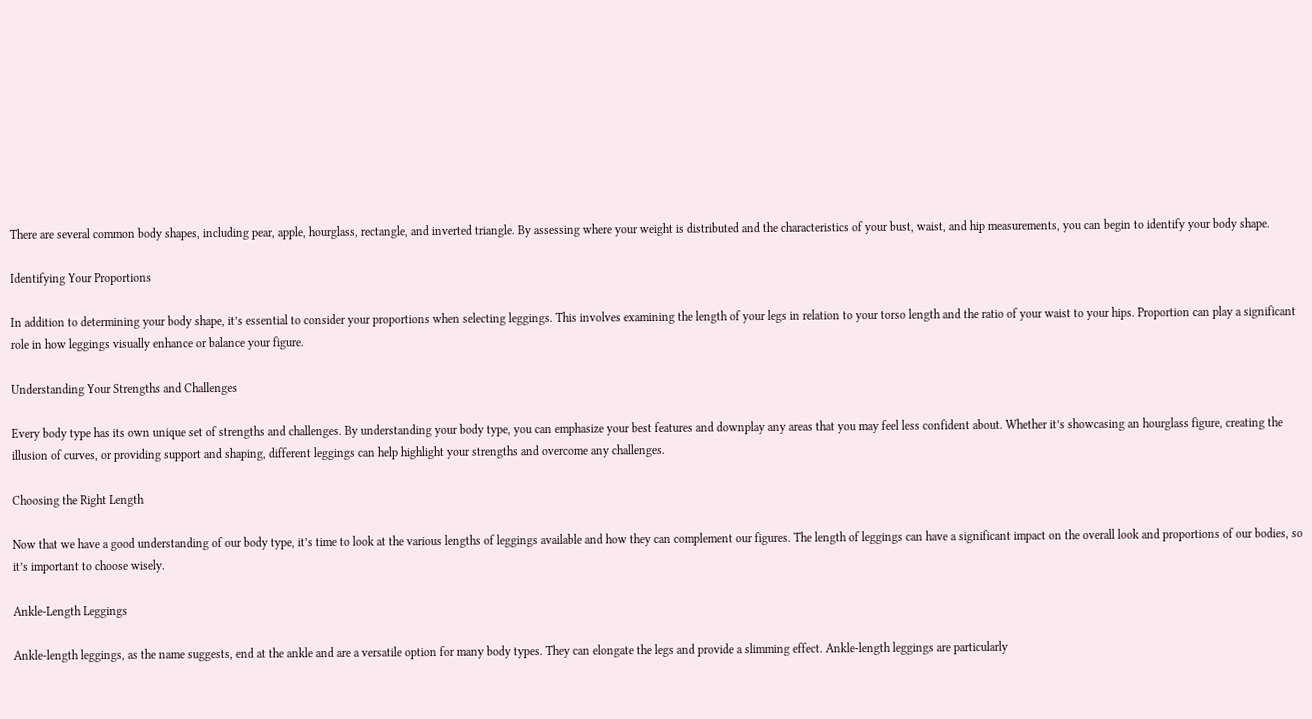There are several common body shapes, including pear, apple, hourglass, rectangle, and inverted triangle. By assessing where your weight is distributed and the characteristics of your bust, waist, and hip measurements, you can begin to identify your body shape.

Identifying Your Proportions

In addition to determining your body shape, it’s essential to consider your proportions when selecting leggings. This involves examining the length of your legs in relation to your torso length and the ratio of your waist to your hips. Proportion can play a significant role in how leggings visually enhance or balance your figure.

Understanding Your Strengths and Challenges

Every body type has its own unique set of strengths and challenges. By understanding your body type, you can emphasize your best features and downplay any areas that you may feel less confident about. Whether it’s showcasing an hourglass figure, creating the illusion of curves, or providing support and shaping, different leggings can help highlight your strengths and overcome any challenges.

Choosing the Right Length

Now that we have a good understanding of our body type, it’s time to look at the various lengths of leggings available and how they can complement our figures. The length of leggings can have a significant impact on the overall look and proportions of our bodies, so it’s important to choose wisely.

Ankle-Length Leggings

Ankle-length leggings, as the name suggests, end at the ankle and are a versatile option for many body types. They can elongate the legs and provide a slimming effect. Ankle-length leggings are particularly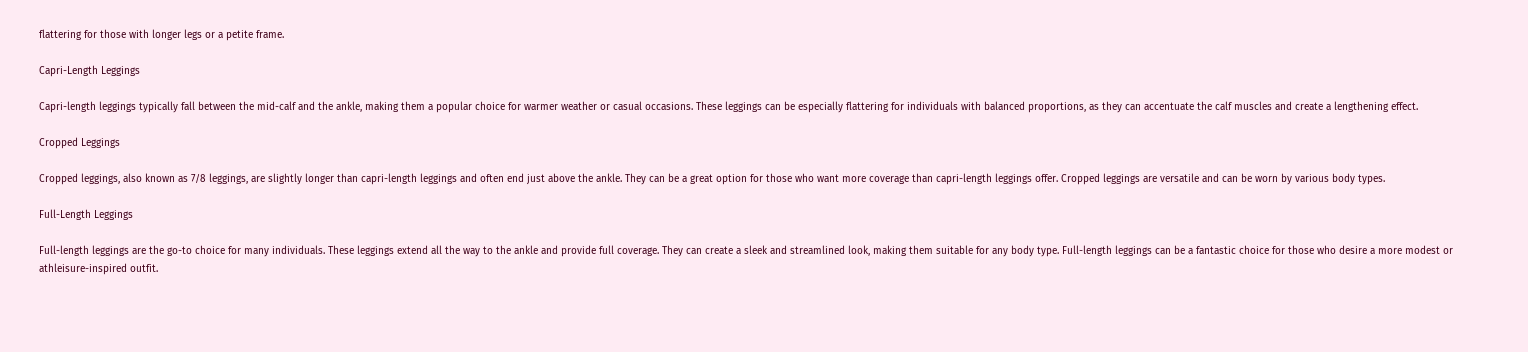flattering for those with longer legs or a petite frame.

Capri-Length Leggings

Capri-length leggings typically fall between the mid-calf and the ankle, making them a popular choice for warmer weather or casual occasions. These leggings can be especially flattering for individuals with balanced proportions, as they can accentuate the calf muscles and create a lengthening effect.

Cropped Leggings

Cropped leggings, also known as 7/8 leggings, are slightly longer than capri-length leggings and often end just above the ankle. They can be a great option for those who want more coverage than capri-length leggings offer. Cropped leggings are versatile and can be worn by various body types.

Full-Length Leggings

Full-length leggings are the go-to choice for many individuals. These leggings extend all the way to the ankle and provide full coverage. They can create a sleek and streamlined look, making them suitable for any body type. Full-length leggings can be a fantastic choice for those who desire a more modest or athleisure-inspired outfit.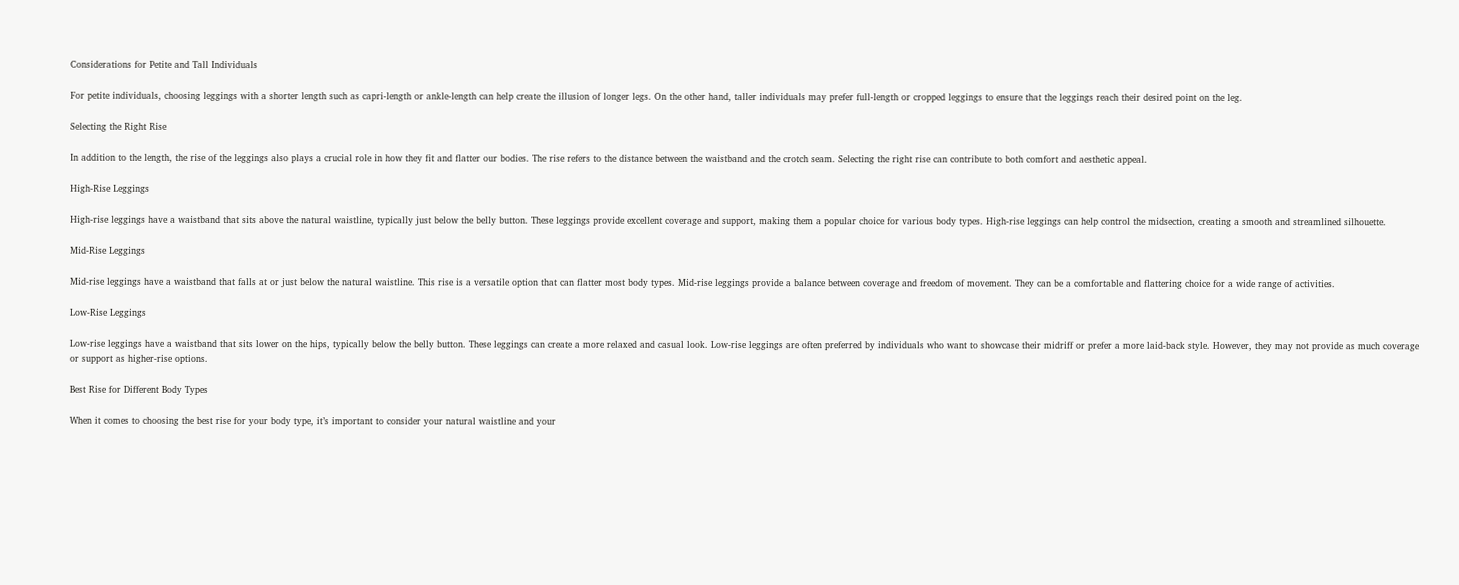Considerations for Petite and Tall Individuals

For petite individuals, choosing leggings with a shorter length such as capri-length or ankle-length can help create the illusion of longer legs. On the other hand, taller individuals may prefer full-length or cropped leggings to ensure that the leggings reach their desired point on the leg.

Selecting the Right Rise

In addition to the length, the rise of the leggings also plays a crucial role in how they fit and flatter our bodies. The rise refers to the distance between the waistband and the crotch seam. Selecting the right rise can contribute to both comfort and aesthetic appeal.

High-Rise Leggings

High-rise leggings have a waistband that sits above the natural waistline, typically just below the belly button. These leggings provide excellent coverage and support, making them a popular choice for various body types. High-rise leggings can help control the midsection, creating a smooth and streamlined silhouette.

Mid-Rise Leggings

Mid-rise leggings have a waistband that falls at or just below the natural waistline. This rise is a versatile option that can flatter most body types. Mid-rise leggings provide a balance between coverage and freedom of movement. They can be a comfortable and flattering choice for a wide range of activities.

Low-Rise Leggings

Low-rise leggings have a waistband that sits lower on the hips, typically below the belly button. These leggings can create a more relaxed and casual look. Low-rise leggings are often preferred by individuals who want to showcase their midriff or prefer a more laid-back style. However, they may not provide as much coverage or support as higher-rise options.

Best Rise for Different Body Types

When it comes to choosing the best rise for your body type, it’s important to consider your natural waistline and your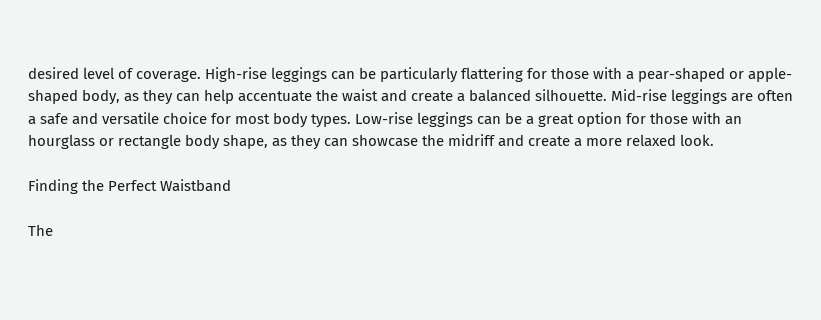desired level of coverage. High-rise leggings can be particularly flattering for those with a pear-shaped or apple-shaped body, as they can help accentuate the waist and create a balanced silhouette. Mid-rise leggings are often a safe and versatile choice for most body types. Low-rise leggings can be a great option for those with an hourglass or rectangle body shape, as they can showcase the midriff and create a more relaxed look.

Finding the Perfect Waistband

The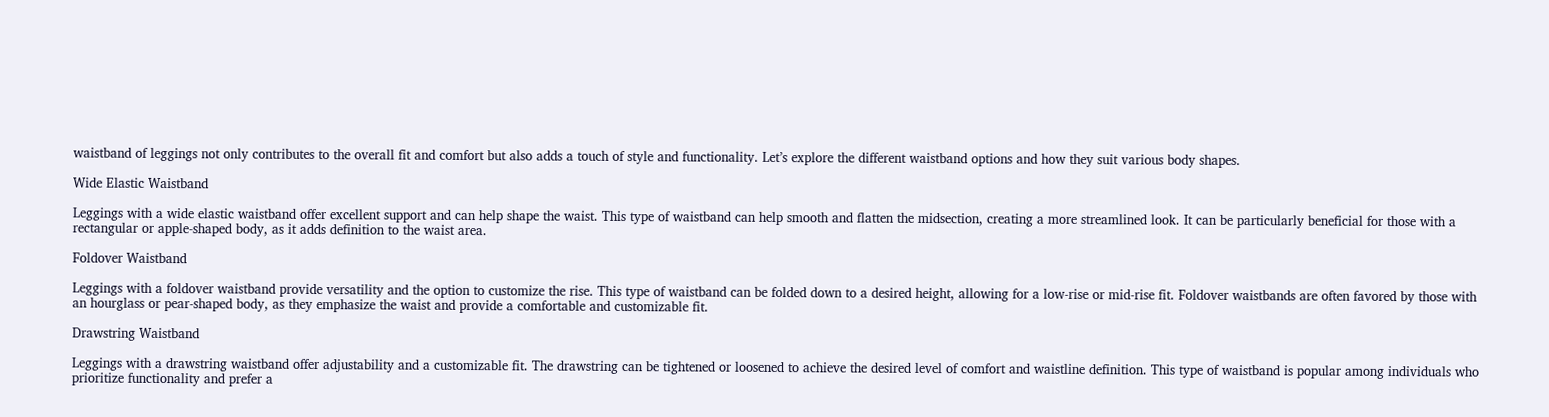waistband of leggings not only contributes to the overall fit and comfort but also adds a touch of style and functionality. Let’s explore the different waistband options and how they suit various body shapes.

Wide Elastic Waistband

Leggings with a wide elastic waistband offer excellent support and can help shape the waist. This type of waistband can help smooth and flatten the midsection, creating a more streamlined look. It can be particularly beneficial for those with a rectangular or apple-shaped body, as it adds definition to the waist area.

Foldover Waistband

Leggings with a foldover waistband provide versatility and the option to customize the rise. This type of waistband can be folded down to a desired height, allowing for a low-rise or mid-rise fit. Foldover waistbands are often favored by those with an hourglass or pear-shaped body, as they emphasize the waist and provide a comfortable and customizable fit.

Drawstring Waistband

Leggings with a drawstring waistband offer adjustability and a customizable fit. The drawstring can be tightened or loosened to achieve the desired level of comfort and waistline definition. This type of waistband is popular among individuals who prioritize functionality and prefer a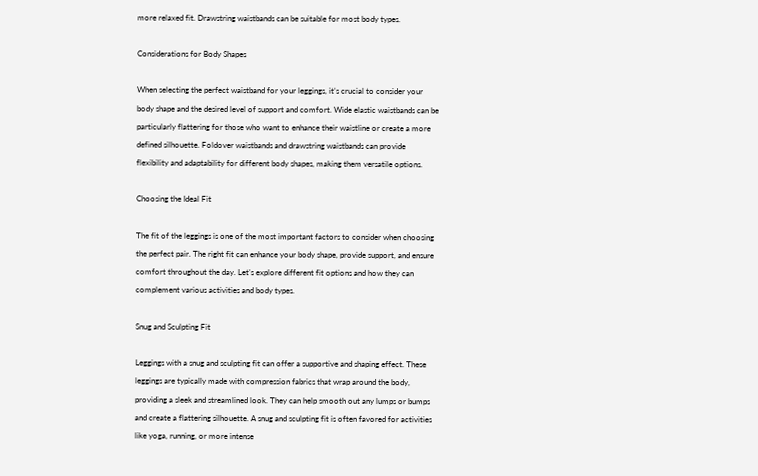more relaxed fit. Drawstring waistbands can be suitable for most body types.

Considerations for Body Shapes

When selecting the perfect waistband for your leggings, it’s crucial to consider your body shape and the desired level of support and comfort. Wide elastic waistbands can be particularly flattering for those who want to enhance their waistline or create a more defined silhouette. Foldover waistbands and drawstring waistbands can provide flexibility and adaptability for different body shapes, making them versatile options.

Choosing the Ideal Fit

The fit of the leggings is one of the most important factors to consider when choosing the perfect pair. The right fit can enhance your body shape, provide support, and ensure comfort throughout the day. Let’s explore different fit options and how they can complement various activities and body types.

Snug and Sculpting Fit

Leggings with a snug and sculpting fit can offer a supportive and shaping effect. These leggings are typically made with compression fabrics that wrap around the body, providing a sleek and streamlined look. They can help smooth out any lumps or bumps and create a flattering silhouette. A snug and sculpting fit is often favored for activities like yoga, running, or more intense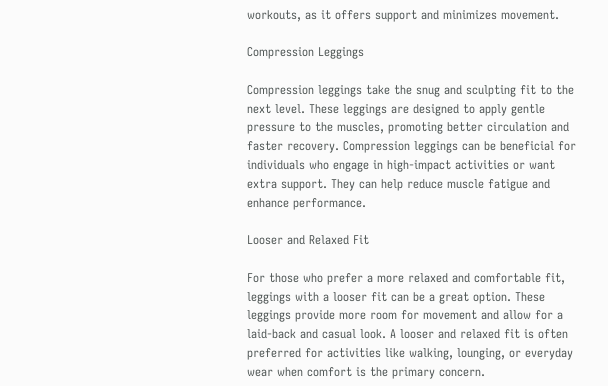workouts, as it offers support and minimizes movement.

Compression Leggings

Compression leggings take the snug and sculpting fit to the next level. These leggings are designed to apply gentle pressure to the muscles, promoting better circulation and faster recovery. Compression leggings can be beneficial for individuals who engage in high-impact activities or want extra support. They can help reduce muscle fatigue and enhance performance.

Looser and Relaxed Fit

For those who prefer a more relaxed and comfortable fit, leggings with a looser fit can be a great option. These leggings provide more room for movement and allow for a laid-back and casual look. A looser and relaxed fit is often preferred for activities like walking, lounging, or everyday wear when comfort is the primary concern.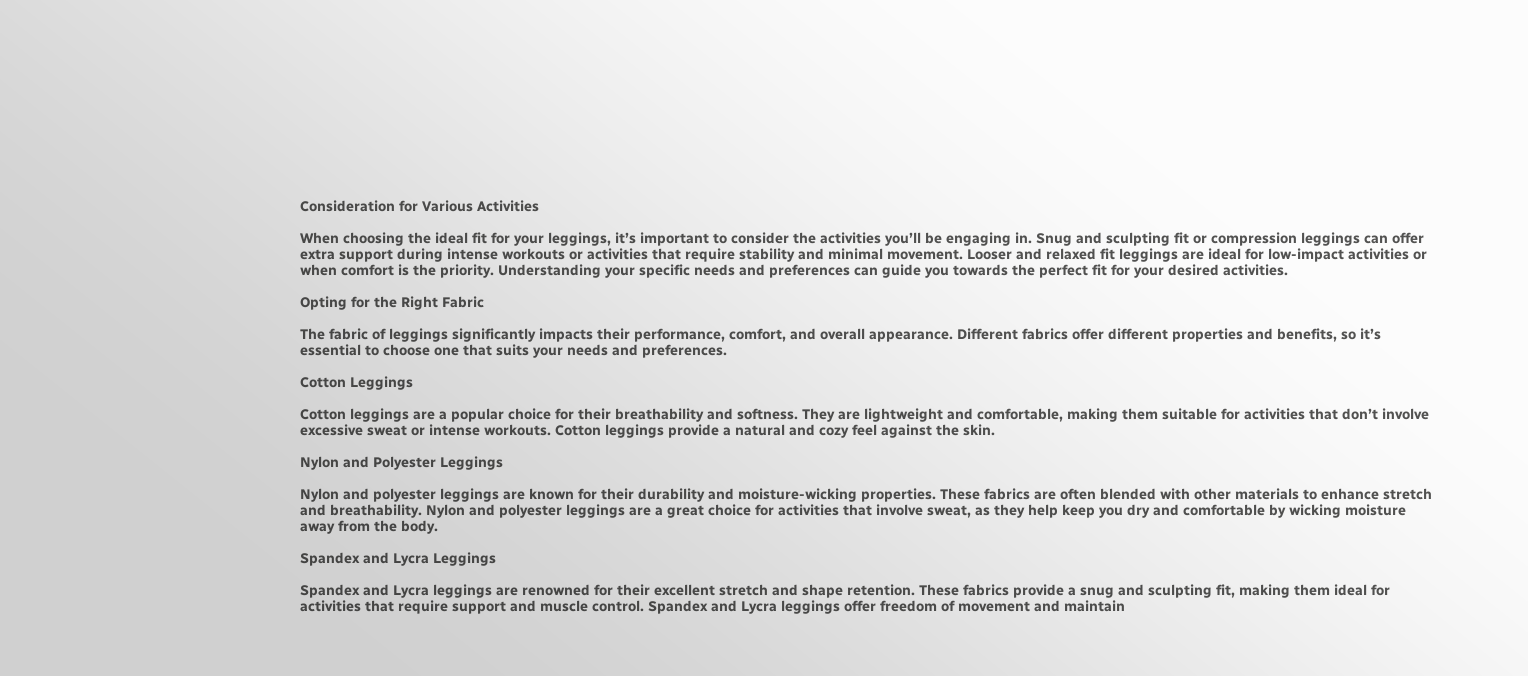Consideration for Various Activities

When choosing the ideal fit for your leggings, it’s important to consider the activities you’ll be engaging in. Snug and sculpting fit or compression leggings can offer extra support during intense workouts or activities that require stability and minimal movement. Looser and relaxed fit leggings are ideal for low-impact activities or when comfort is the priority. Understanding your specific needs and preferences can guide you towards the perfect fit for your desired activities.

Opting for the Right Fabric

The fabric of leggings significantly impacts their performance, comfort, and overall appearance. Different fabrics offer different properties and benefits, so it’s essential to choose one that suits your needs and preferences.

Cotton Leggings

Cotton leggings are a popular choice for their breathability and softness. They are lightweight and comfortable, making them suitable for activities that don’t involve excessive sweat or intense workouts. Cotton leggings provide a natural and cozy feel against the skin.

Nylon and Polyester Leggings

Nylon and polyester leggings are known for their durability and moisture-wicking properties. These fabrics are often blended with other materials to enhance stretch and breathability. Nylon and polyester leggings are a great choice for activities that involve sweat, as they help keep you dry and comfortable by wicking moisture away from the body.

Spandex and Lycra Leggings

Spandex and Lycra leggings are renowned for their excellent stretch and shape retention. These fabrics provide a snug and sculpting fit, making them ideal for activities that require support and muscle control. Spandex and Lycra leggings offer freedom of movement and maintain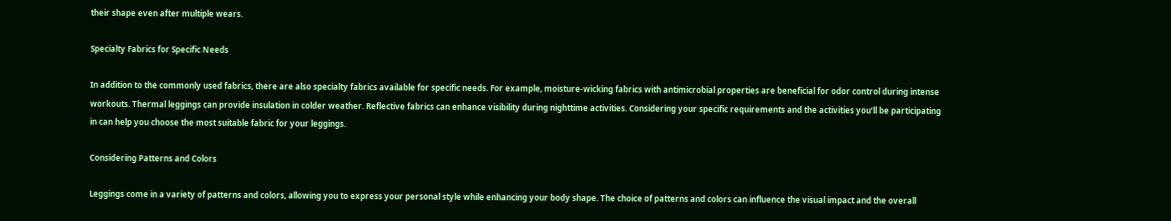their shape even after multiple wears.

Specialty Fabrics for Specific Needs

In addition to the commonly used fabrics, there are also specialty fabrics available for specific needs. For example, moisture-wicking fabrics with antimicrobial properties are beneficial for odor control during intense workouts. Thermal leggings can provide insulation in colder weather. Reflective fabrics can enhance visibility during nighttime activities. Considering your specific requirements and the activities you’ll be participating in can help you choose the most suitable fabric for your leggings.

Considering Patterns and Colors

Leggings come in a variety of patterns and colors, allowing you to express your personal style while enhancing your body shape. The choice of patterns and colors can influence the visual impact and the overall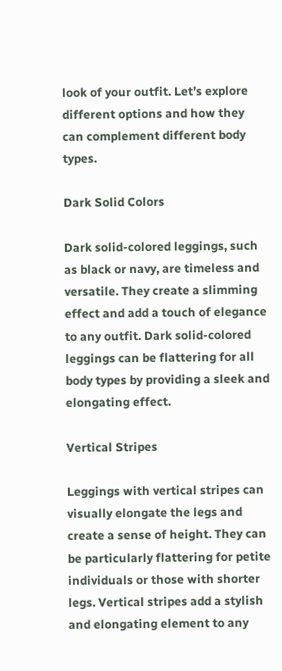look of your outfit. Let’s explore different options and how they can complement different body types.

Dark Solid Colors

Dark solid-colored leggings, such as black or navy, are timeless and versatile. They create a slimming effect and add a touch of elegance to any outfit. Dark solid-colored leggings can be flattering for all body types by providing a sleek and elongating effect.

Vertical Stripes

Leggings with vertical stripes can visually elongate the legs and create a sense of height. They can be particularly flattering for petite individuals or those with shorter legs. Vertical stripes add a stylish and elongating element to any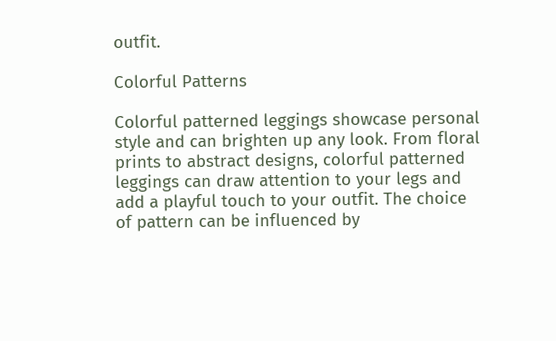outfit.

Colorful Patterns

Colorful patterned leggings showcase personal style and can brighten up any look. From floral prints to abstract designs, colorful patterned leggings can draw attention to your legs and add a playful touch to your outfit. The choice of pattern can be influenced by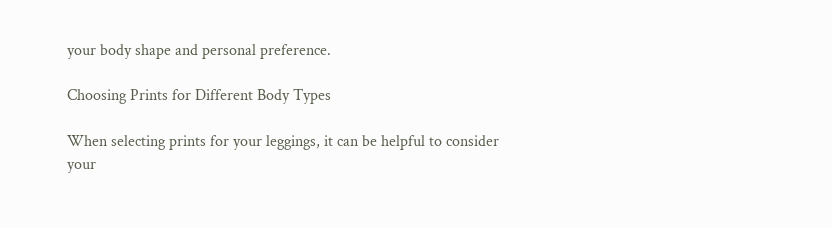your body shape and personal preference.

Choosing Prints for Different Body Types

When selecting prints for your leggings, it can be helpful to consider your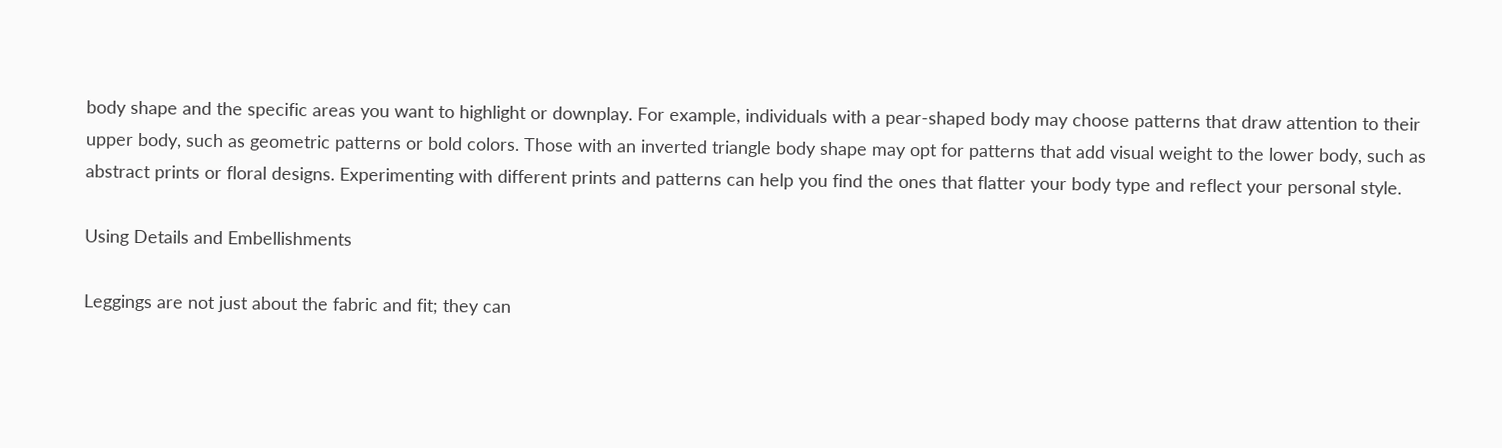body shape and the specific areas you want to highlight or downplay. For example, individuals with a pear-shaped body may choose patterns that draw attention to their upper body, such as geometric patterns or bold colors. Those with an inverted triangle body shape may opt for patterns that add visual weight to the lower body, such as abstract prints or floral designs. Experimenting with different prints and patterns can help you find the ones that flatter your body type and reflect your personal style.

Using Details and Embellishments

Leggings are not just about the fabric and fit; they can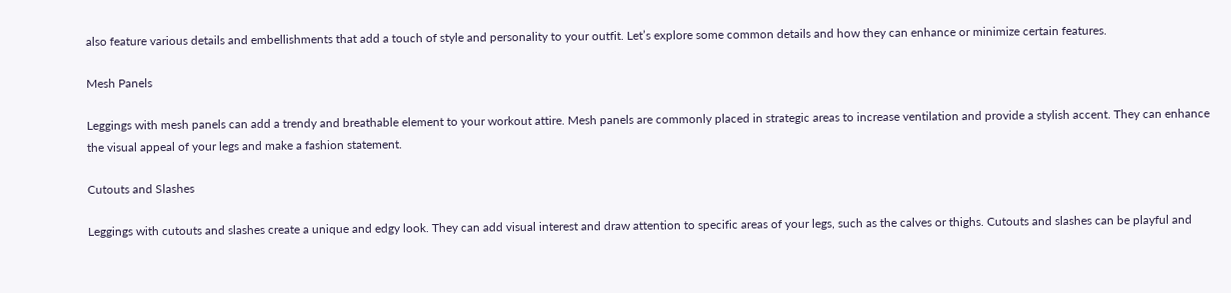also feature various details and embellishments that add a touch of style and personality to your outfit. Let’s explore some common details and how they can enhance or minimize certain features.

Mesh Panels

Leggings with mesh panels can add a trendy and breathable element to your workout attire. Mesh panels are commonly placed in strategic areas to increase ventilation and provide a stylish accent. They can enhance the visual appeal of your legs and make a fashion statement.

Cutouts and Slashes

Leggings with cutouts and slashes create a unique and edgy look. They can add visual interest and draw attention to specific areas of your legs, such as the calves or thighs. Cutouts and slashes can be playful and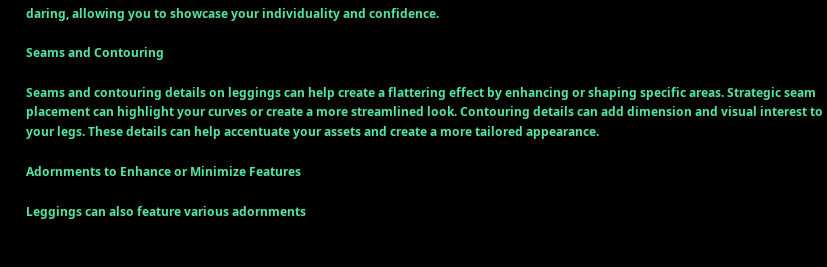daring, allowing you to showcase your individuality and confidence.

Seams and Contouring

Seams and contouring details on leggings can help create a flattering effect by enhancing or shaping specific areas. Strategic seam placement can highlight your curves or create a more streamlined look. Contouring details can add dimension and visual interest to your legs. These details can help accentuate your assets and create a more tailored appearance.

Adornments to Enhance or Minimize Features

Leggings can also feature various adornments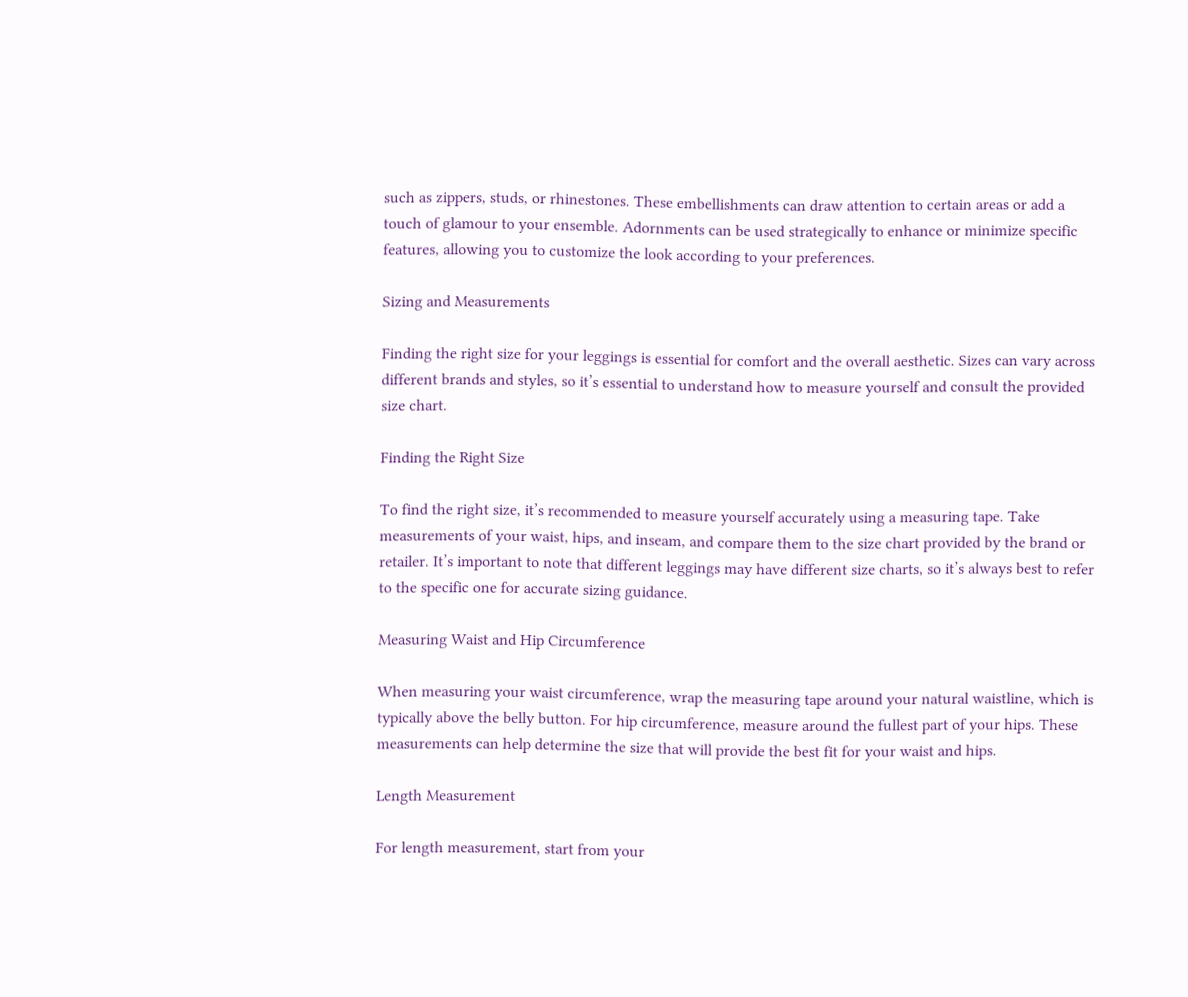such as zippers, studs, or rhinestones. These embellishments can draw attention to certain areas or add a touch of glamour to your ensemble. Adornments can be used strategically to enhance or minimize specific features, allowing you to customize the look according to your preferences.

Sizing and Measurements

Finding the right size for your leggings is essential for comfort and the overall aesthetic. Sizes can vary across different brands and styles, so it’s essential to understand how to measure yourself and consult the provided size chart.

Finding the Right Size

To find the right size, it’s recommended to measure yourself accurately using a measuring tape. Take measurements of your waist, hips, and inseam, and compare them to the size chart provided by the brand or retailer. It’s important to note that different leggings may have different size charts, so it’s always best to refer to the specific one for accurate sizing guidance.

Measuring Waist and Hip Circumference

When measuring your waist circumference, wrap the measuring tape around your natural waistline, which is typically above the belly button. For hip circumference, measure around the fullest part of your hips. These measurements can help determine the size that will provide the best fit for your waist and hips.

Length Measurement

For length measurement, start from your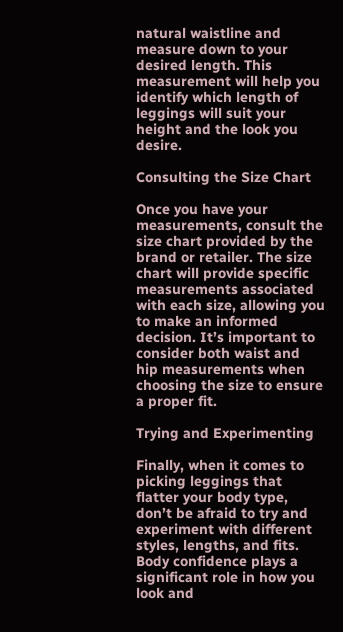natural waistline and measure down to your desired length. This measurement will help you identify which length of leggings will suit your height and the look you desire.

Consulting the Size Chart

Once you have your measurements, consult the size chart provided by the brand or retailer. The size chart will provide specific measurements associated with each size, allowing you to make an informed decision. It’s important to consider both waist and hip measurements when choosing the size to ensure a proper fit.

Trying and Experimenting

Finally, when it comes to picking leggings that flatter your body type, don’t be afraid to try and experiment with different styles, lengths, and fits. Body confidence plays a significant role in how you look and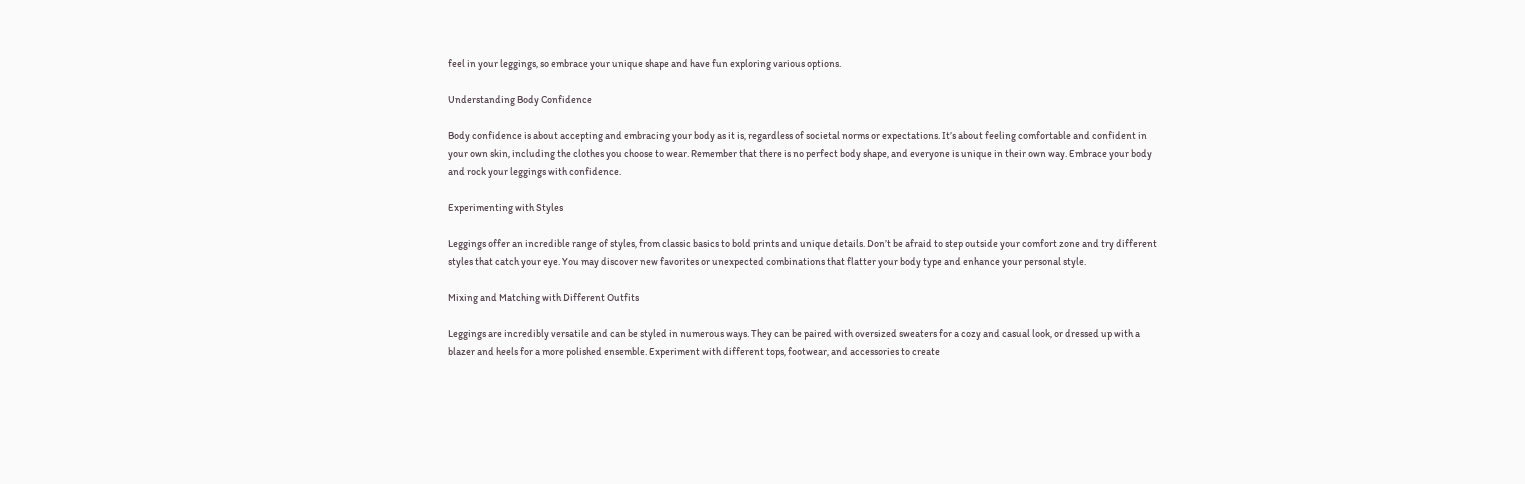feel in your leggings, so embrace your unique shape and have fun exploring various options.

Understanding Body Confidence

Body confidence is about accepting and embracing your body as it is, regardless of societal norms or expectations. It’s about feeling comfortable and confident in your own skin, including the clothes you choose to wear. Remember that there is no perfect body shape, and everyone is unique in their own way. Embrace your body and rock your leggings with confidence.

Experimenting with Styles

Leggings offer an incredible range of styles, from classic basics to bold prints and unique details. Don’t be afraid to step outside your comfort zone and try different styles that catch your eye. You may discover new favorites or unexpected combinations that flatter your body type and enhance your personal style.

Mixing and Matching with Different Outfits

Leggings are incredibly versatile and can be styled in numerous ways. They can be paired with oversized sweaters for a cozy and casual look, or dressed up with a blazer and heels for a more polished ensemble. Experiment with different tops, footwear, and accessories to create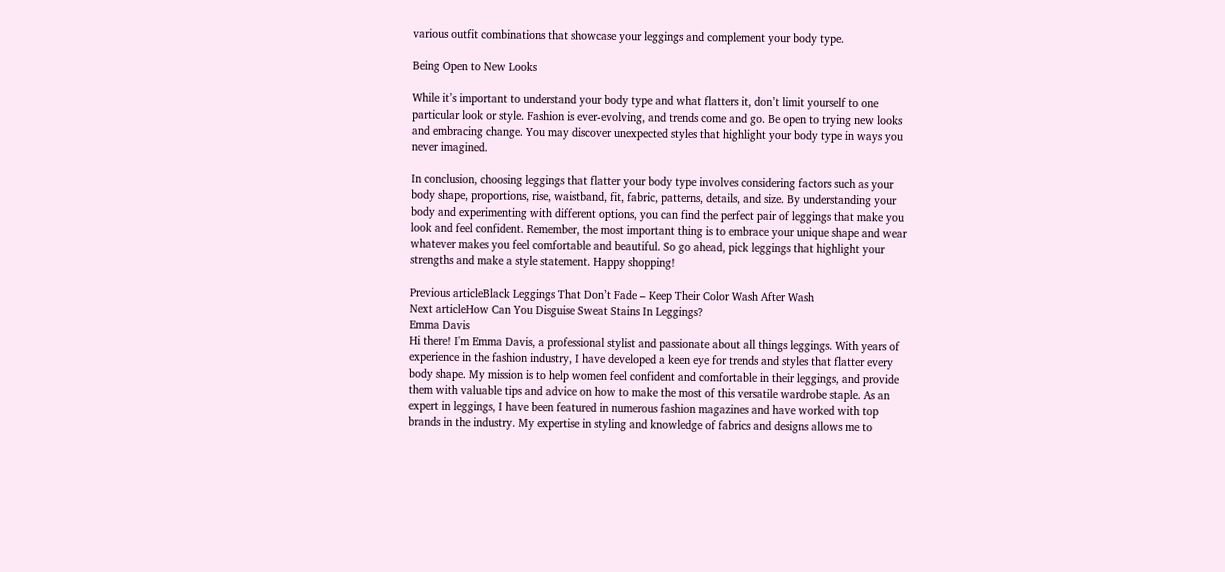various outfit combinations that showcase your leggings and complement your body type.

Being Open to New Looks

While it’s important to understand your body type and what flatters it, don’t limit yourself to one particular look or style. Fashion is ever-evolving, and trends come and go. Be open to trying new looks and embracing change. You may discover unexpected styles that highlight your body type in ways you never imagined.

In conclusion, choosing leggings that flatter your body type involves considering factors such as your body shape, proportions, rise, waistband, fit, fabric, patterns, details, and size. By understanding your body and experimenting with different options, you can find the perfect pair of leggings that make you look and feel confident. Remember, the most important thing is to embrace your unique shape and wear whatever makes you feel comfortable and beautiful. So go ahead, pick leggings that highlight your strengths and make a style statement. Happy shopping!

Previous articleBlack Leggings That Don’t Fade – Keep Their Color Wash After Wash
Next articleHow Can You Disguise Sweat Stains In Leggings?
Emma Davis
Hi there! I'm Emma Davis, a professional stylist and passionate about all things leggings. With years of experience in the fashion industry, I have developed a keen eye for trends and styles that flatter every body shape. My mission is to help women feel confident and comfortable in their leggings, and provide them with valuable tips and advice on how to make the most of this versatile wardrobe staple. As an expert in leggings, I have been featured in numerous fashion magazines and have worked with top brands in the industry. My expertise in styling and knowledge of fabrics and designs allows me to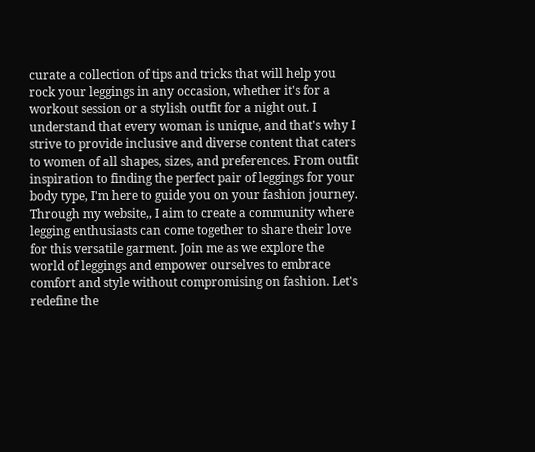curate a collection of tips and tricks that will help you rock your leggings in any occasion, whether it's for a workout session or a stylish outfit for a night out. I understand that every woman is unique, and that's why I strive to provide inclusive and diverse content that caters to women of all shapes, sizes, and preferences. From outfit inspiration to finding the perfect pair of leggings for your body type, I'm here to guide you on your fashion journey. Through my website,, I aim to create a community where legging enthusiasts can come together to share their love for this versatile garment. Join me as we explore the world of leggings and empower ourselves to embrace comfort and style without compromising on fashion. Let's redefine the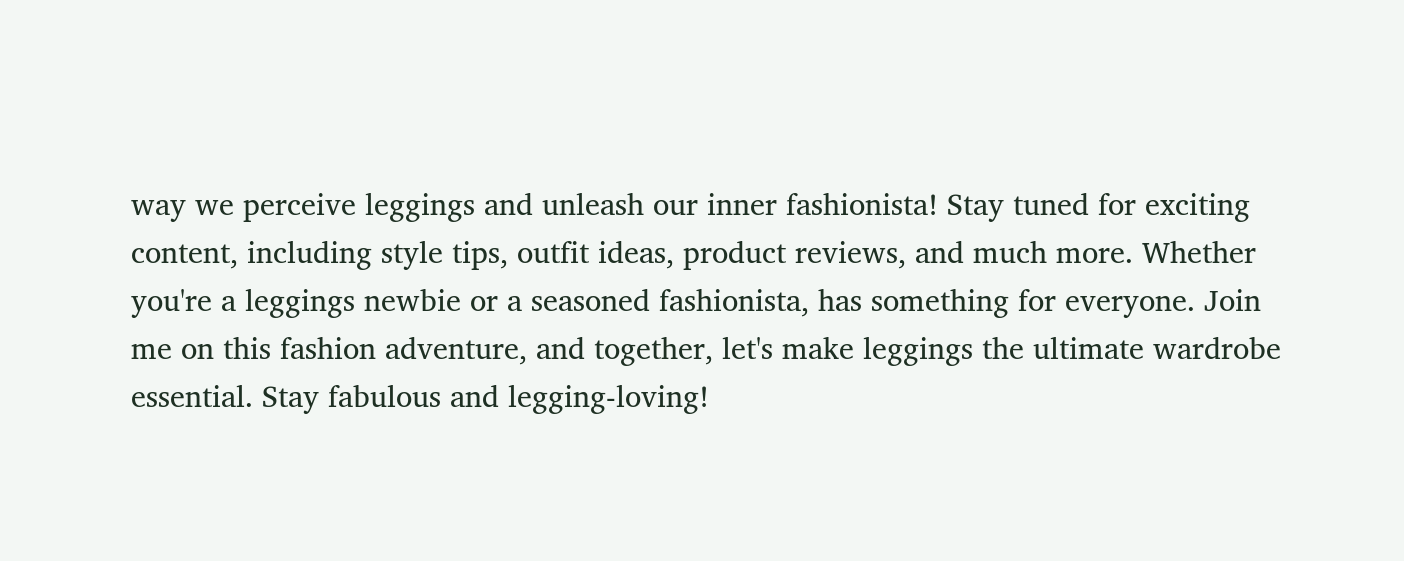way we perceive leggings and unleash our inner fashionista! Stay tuned for exciting content, including style tips, outfit ideas, product reviews, and much more. Whether you're a leggings newbie or a seasoned fashionista, has something for everyone. Join me on this fashion adventure, and together, let's make leggings the ultimate wardrobe essential. Stay fabulous and legging-loving!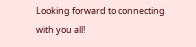Looking forward to connecting with you all!